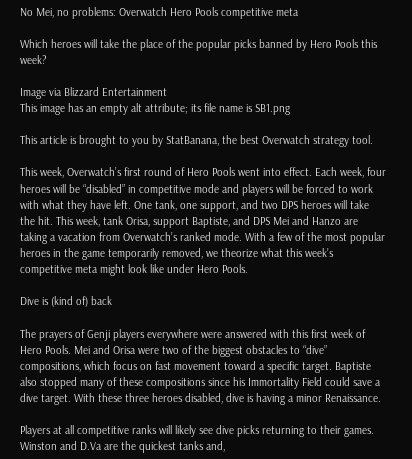No Mei, no problems: Overwatch Hero Pools competitive meta

Which heroes will take the place of the popular picks banned by Hero Pools this week?

Image via Blizzard Entertainment
This image has an empty alt attribute; its file name is SB1.png

This article is brought to you by StatBanana, the best Overwatch strategy tool.

This week, Overwatch’s first round of Hero Pools went into effect. Each week, four heroes will be “disabled” in competitive mode and players will be forced to work with what they have left. One tank, one support, and two DPS heroes will take the hit. This week, tank Orisa, support Baptiste, and DPS Mei and Hanzo are taking a vacation from Overwatch’s ranked mode. With a few of the most popular heroes in the game temporarily removed, we theorize what this week’s competitive meta might look like under Hero Pools.

Dive is (kind of) back

The prayers of Genji players everywhere were answered with this first week of Hero Pools. Mei and Orisa were two of the biggest obstacles to “dive” compositions, which focus on fast movement toward a specific target. Baptiste also stopped many of these compositions since his Immortality Field could save a dive target. With these three heroes disabled, dive is having a minor Renaissance.

Players at all competitive ranks will likely see dive picks returning to their games. Winston and D.Va are the quickest tanks and,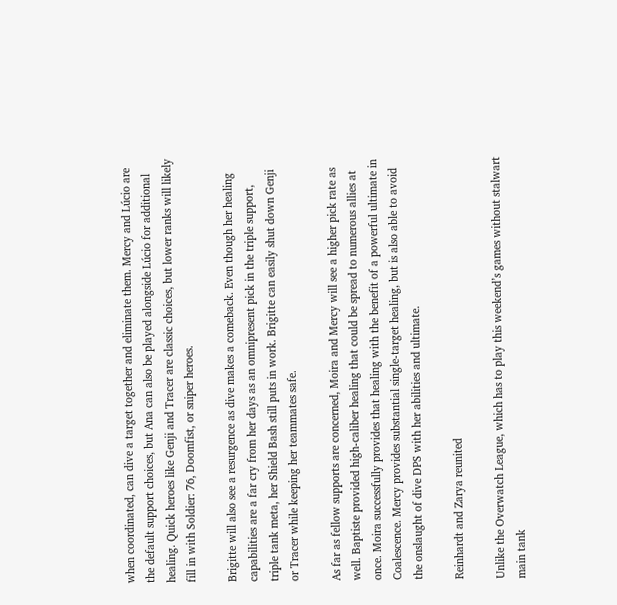when coordinated, can dive a target together and eliminate them. Mercy and Lúcio are the default support choices, but Ana can also be played alongside Lúcio for additional healing. Quick heroes like Genji and Tracer are classic choices, but lower ranks will likely fill in with Soldier: 76, Doomfist, or sniper heroes.

Brigitte will also see a resurgence as dive makes a comeback. Even though her healing capabilities are a far cry from her days as an omnipresent pick in the triple support, triple tank meta, her Shield Bash still puts in work. Brigitte can easily shut down Genji or Tracer while keeping her teammates safe.

As far as fellow supports are concerned, Moira and Mercy will see a higher pick rate as well. Baptiste provided high-caliber healing that could be spread to numerous allies at once. Moira successfully provides that healing with the benefit of a powerful ultimate in Coalescence. Mercy provides substantial single-target healing, but is also able to avoid the onslaught of dive DPS with her abilities and ultimate.

Reinhardt and Zarya reunited

Unlike the Overwatch League, which has to play this weekend’s games without stalwart main tank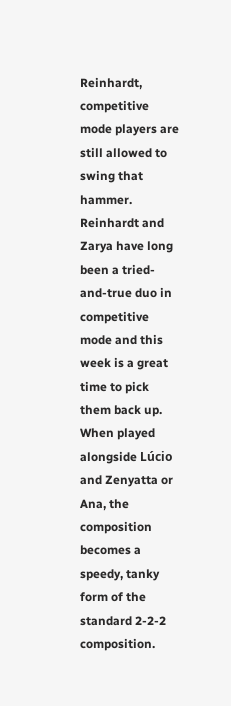Reinhardt, competitive mode players are still allowed to swing that hammer. Reinhardt and Zarya have long been a tried-and-true duo in competitive mode and this week is a great time to pick them back up. When played alongside Lúcio and Zenyatta or Ana, the composition becomes a speedy, tanky form of the standard 2-2-2 composition.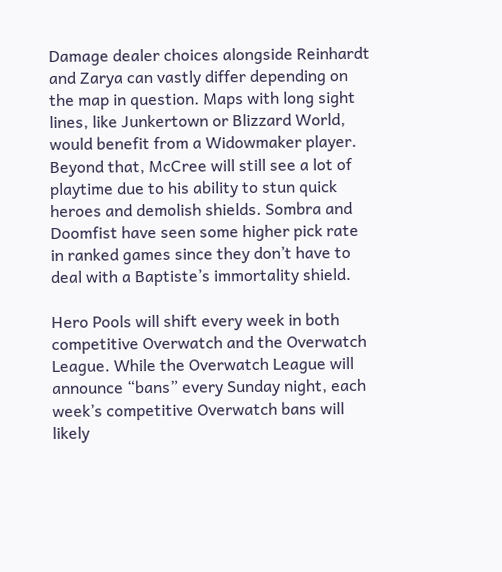Damage dealer choices alongside Reinhardt and Zarya can vastly differ depending on the map in question. Maps with long sight lines, like Junkertown or Blizzard World, would benefit from a Widowmaker player. Beyond that, McCree will still see a lot of playtime due to his ability to stun quick heroes and demolish shields. Sombra and Doomfist have seen some higher pick rate in ranked games since they don’t have to deal with a Baptiste’s immortality shield.

Hero Pools will shift every week in both competitive Overwatch and the Overwatch League. While the Overwatch League will announce “bans” every Sunday night, each week’s competitive Overwatch bans will likely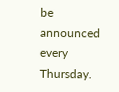be announced every Thursday.